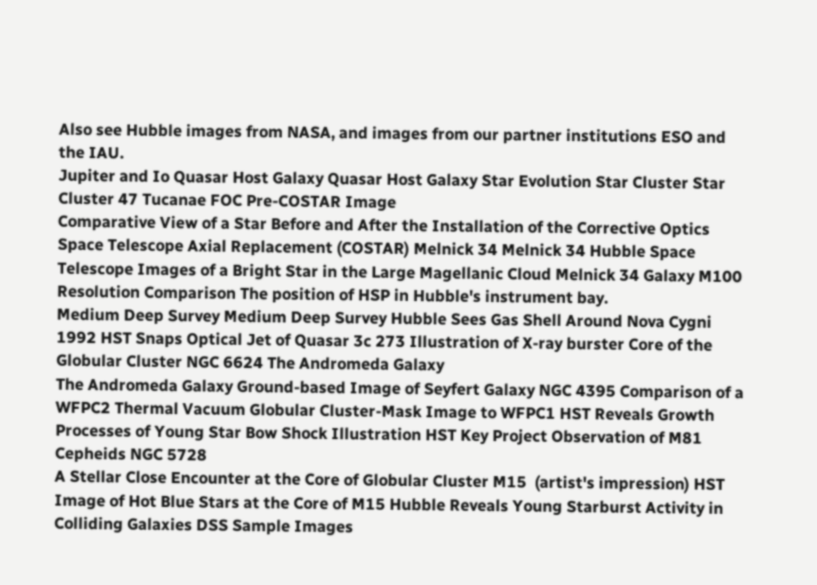Also see Hubble images from NASA, and images from our partner institutions ESO and the IAU.
Jupiter and Io Quasar Host Galaxy Quasar Host Galaxy Star Evolution Star Cluster Star Cluster 47 Tucanae FOC Pre-COSTAR Image
Comparative View of a Star Before and After the Installation of the Corrective Optics Space Telescope Axial Replacement (COSTAR) Melnick 34 Melnick 34 Hubble Space Telescope Images of a Bright Star in the Large Magellanic Cloud Melnick 34 Galaxy M100 Resolution Comparison The position of HSP in Hubble's instrument bay.
Medium Deep Survey Medium Deep Survey Hubble Sees Gas Shell Around Nova Cygni 1992 HST Snaps Optical Jet of Quasar 3c 273 Illustration of X-ray burster Core of the Globular Cluster NGC 6624 The Andromeda Galaxy
The Andromeda Galaxy Ground-based Image of Seyfert Galaxy NGC 4395 Comparison of a WFPC2 Thermal Vacuum Globular Cluster-Mask Image to WFPC1 HST Reveals Growth Processes of Young Star Bow Shock Illustration HST Key Project Observation of M81 Cepheids NGC 5728
A Stellar Close Encounter at the Core of Globular Cluster M15  (artist's impression) HST Image of Hot Blue Stars at the Core of M15 Hubble Reveals Young Starburst Activity in Colliding Galaxies DSS Sample Images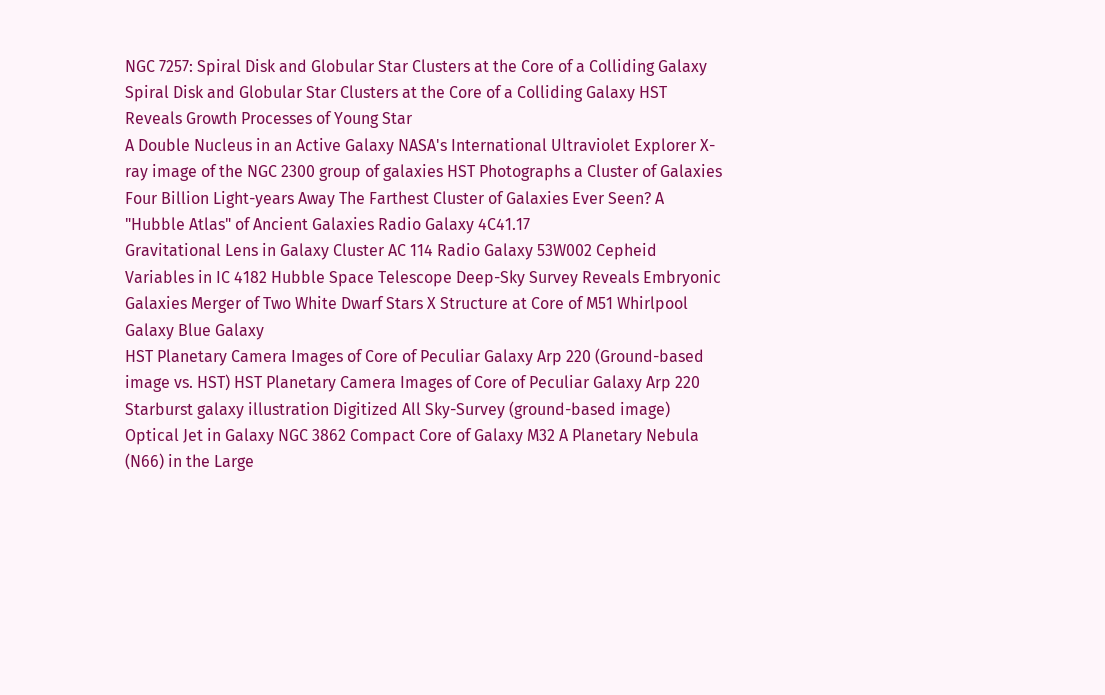NGC 7257: Spiral Disk and Globular Star Clusters at the Core of a Colliding Galaxy Spiral Disk and Globular Star Clusters at the Core of a Colliding Galaxy HST Reveals Growth Processes of Young Star
A Double Nucleus in an Active Galaxy NASA's International Ultraviolet Explorer X-ray image of the NGC 2300 group of galaxies HST Photographs a Cluster of Galaxies Four Billion Light-years Away The Farthest Cluster of Galaxies Ever Seen? A "Hubble Atlas" of Ancient Galaxies Radio Galaxy 4C41.17
Gravitational Lens in Galaxy Cluster AC 114 Radio Galaxy 53W002 Cepheid Variables in IC 4182 Hubble Space Telescope Deep-Sky Survey Reveals Embryonic Galaxies Merger of Two White Dwarf Stars X Structure at Core of M51 Whirlpool Galaxy Blue Galaxy
HST Planetary Camera Images of Core of Peculiar Galaxy Arp 220 (Ground-based image vs. HST) HST Planetary Camera Images of Core of Peculiar Galaxy Arp 220 Starburst galaxy illustration Digitized All Sky-Survey (ground-based image) Optical Jet in Galaxy NGC 3862 Compact Core of Galaxy M32 A Planetary Nebula (N66) in the Large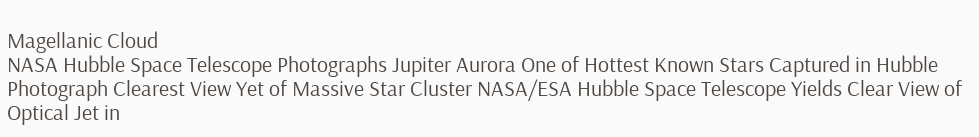Magellanic Cloud
NASA Hubble Space Telescope Photographs Jupiter Aurora One of Hottest Known Stars Captured in Hubble Photograph Clearest View Yet of Massive Star Cluster NASA/ESA Hubble Space Telescope Yields Clear View of Optical Jet in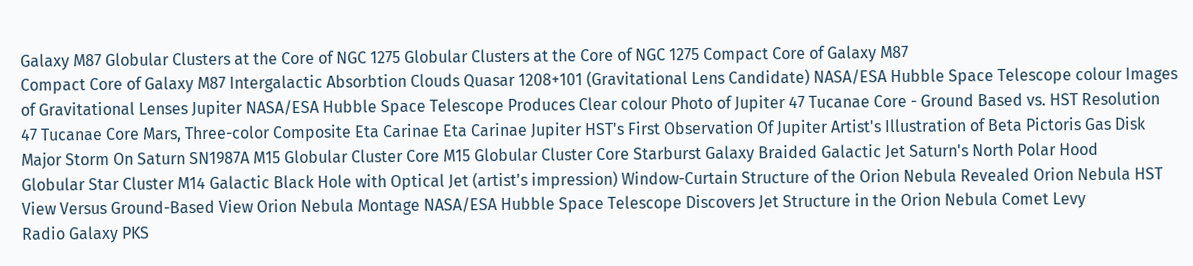Galaxy M87 Globular Clusters at the Core of NGC 1275 Globular Clusters at the Core of NGC 1275 Compact Core of Galaxy M87
Compact Core of Galaxy M87 Intergalactic Absorbtion Clouds Quasar 1208+101 (Gravitational Lens Candidate) NASA/ESA Hubble Space Telescope colour Images of Gravitational Lenses Jupiter NASA/ESA Hubble Space Telescope Produces Clear colour Photo of Jupiter 47 Tucanae Core - Ground Based vs. HST Resolution
47 Tucanae Core Mars, Three-color Composite Eta Carinae Eta Carinae Jupiter HST's First Observation Of Jupiter Artist's Illustration of Beta Pictoris Gas Disk
Major Storm On Saturn SN1987A M15 Globular Cluster Core M15 Globular Cluster Core Starburst Galaxy Braided Galactic Jet Saturn's North Polar Hood
Globular Star Cluster M14 Galactic Black Hole with Optical Jet (artist's impression) Window-Curtain Structure of the Orion Nebula Revealed Orion Nebula HST View Versus Ground-Based View Orion Nebula Montage NASA/ESA Hubble Space Telescope Discovers Jet Structure in the Orion Nebula Comet Levy
Radio Galaxy PKS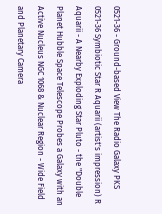0521-36 - Ground-based View The Radio Galaxy PKS 0521-36 Symbiotic Star R Aquarii (artist's impression) R Aquarii - A Nearby Exploding Star Pluto - the "Double Planet Hubble Space Telescope Probes a Galaxy with an Active Nucleus NGC 1068 & Nuclear Region - Wide Field and Planetary Camera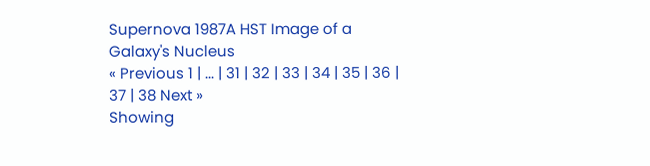Supernova 1987A HST Image of a Galaxy's Nucleus
« Previous 1 | ... | 31 | 32 | 33 | 34 | 35 | 36 | 37 | 38 Next »
Showing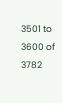3501 to 3600 of 3782